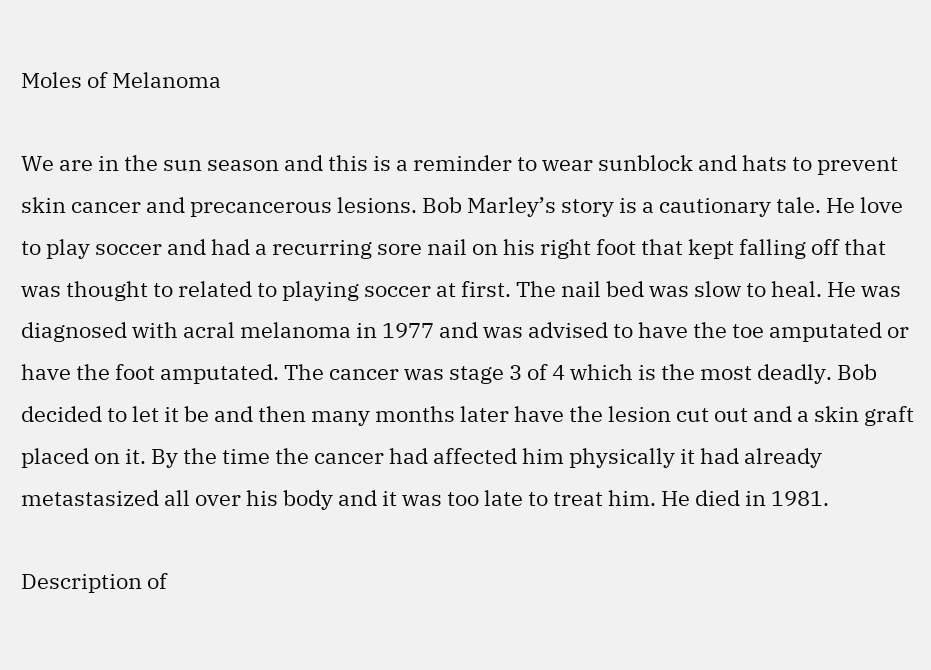Moles of Melanoma

We are in the sun season and this is a reminder to wear sunblock and hats to prevent skin cancer and precancerous lesions. Bob Marley’s story is a cautionary tale. He love to play soccer and had a recurring sore nail on his right foot that kept falling off that was thought to related to playing soccer at first. The nail bed was slow to heal. He was diagnosed with acral melanoma in 1977 and was advised to have the toe amputated or have the foot amputated. The cancer was stage 3 of 4 which is the most deadly. Bob decided to let it be and then many months later have the lesion cut out and a skin graft placed on it. By the time the cancer had affected him physically it had already metastasized all over his body and it was too late to treat him. He died in 1981.

Description of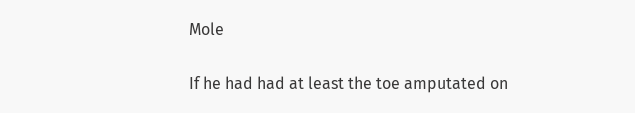Mole

If he had had at least the toe amputated on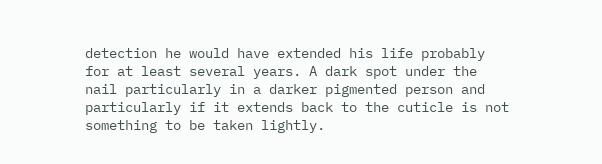detection he would have extended his life probably for at least several years. A dark spot under the nail particularly in a darker pigmented person and particularly if it extends back to the cuticle is not something to be taken lightly.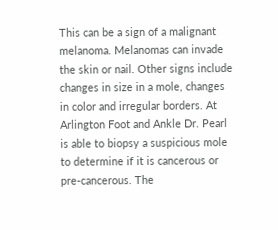This can be a sign of a malignant melanoma. Melanomas can invade the skin or nail. Other signs include changes in size in a mole, changes in color and irregular borders. At Arlington Foot and Ankle Dr. Pearl is able to biopsy a suspicious mole to determine if it is cancerous or pre-cancerous. The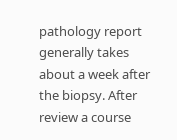pathology report generally takes about a week after the biopsy. After review a course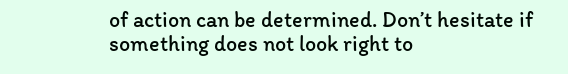of action can be determined. Don’t hesitate if something does not look right to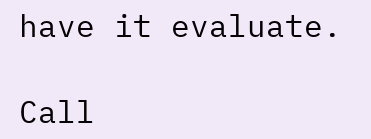have it evaluate.

Call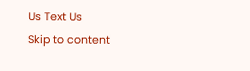Us Text Us
Skip to content